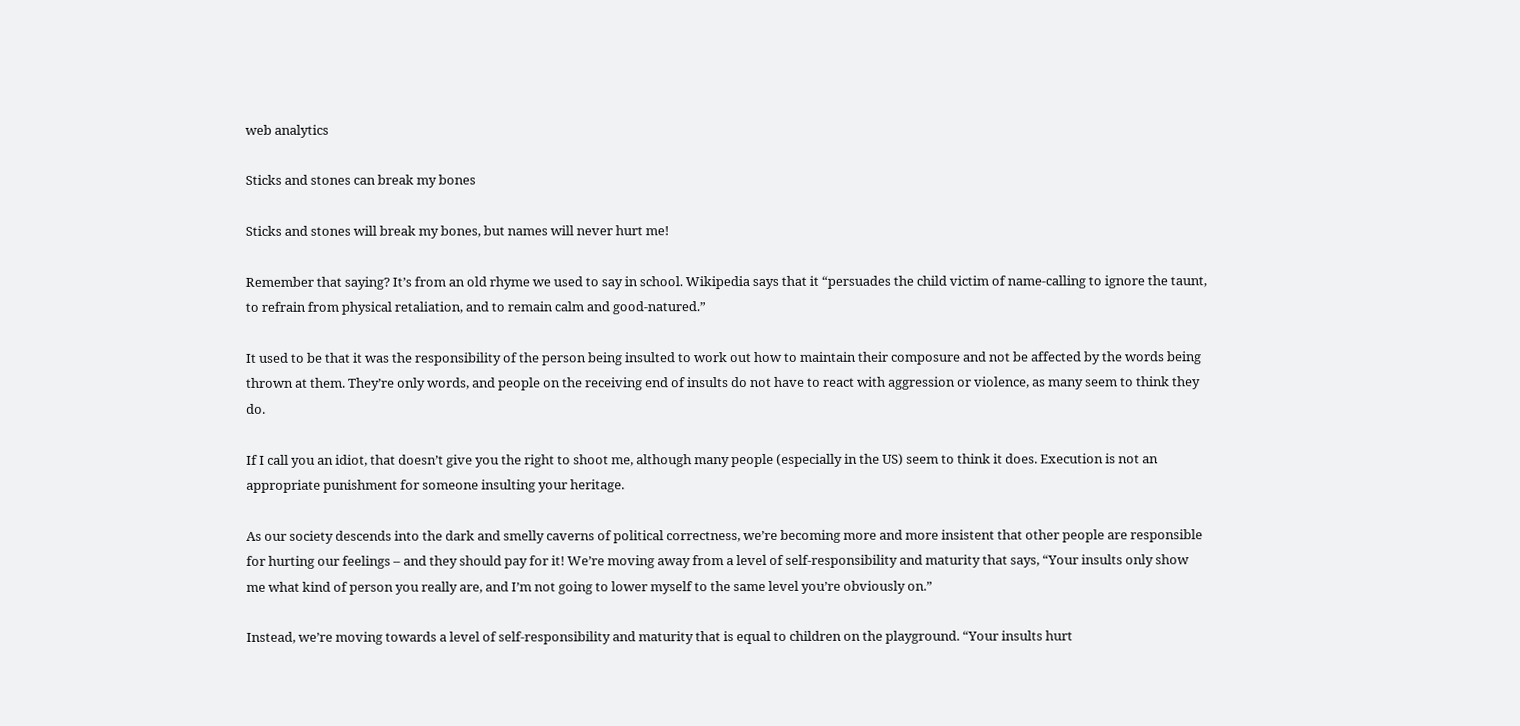web analytics

Sticks and stones can break my bones

Sticks and stones will break my bones, but names will never hurt me!

Remember that saying? It’s from an old rhyme we used to say in school. Wikipedia says that it “persuades the child victim of name-calling to ignore the taunt, to refrain from physical retaliation, and to remain calm and good-natured.”

It used to be that it was the responsibility of the person being insulted to work out how to maintain their composure and not be affected by the words being thrown at them. They’re only words, and people on the receiving end of insults do not have to react with aggression or violence, as many seem to think they do.

If I call you an idiot, that doesn’t give you the right to shoot me, although many people (especially in the US) seem to think it does. Execution is not an appropriate punishment for someone insulting your heritage.

As our society descends into the dark and smelly caverns of political correctness, we’re becoming more and more insistent that other people are responsible for hurting our feelings – and they should pay for it! We’re moving away from a level of self-responsibility and maturity that says, “Your insults only show me what kind of person you really are, and I’m not going to lower myself to the same level you’re obviously on.”

Instead, we’re moving towards a level of self-responsibility and maturity that is equal to children on the playground. “Your insults hurt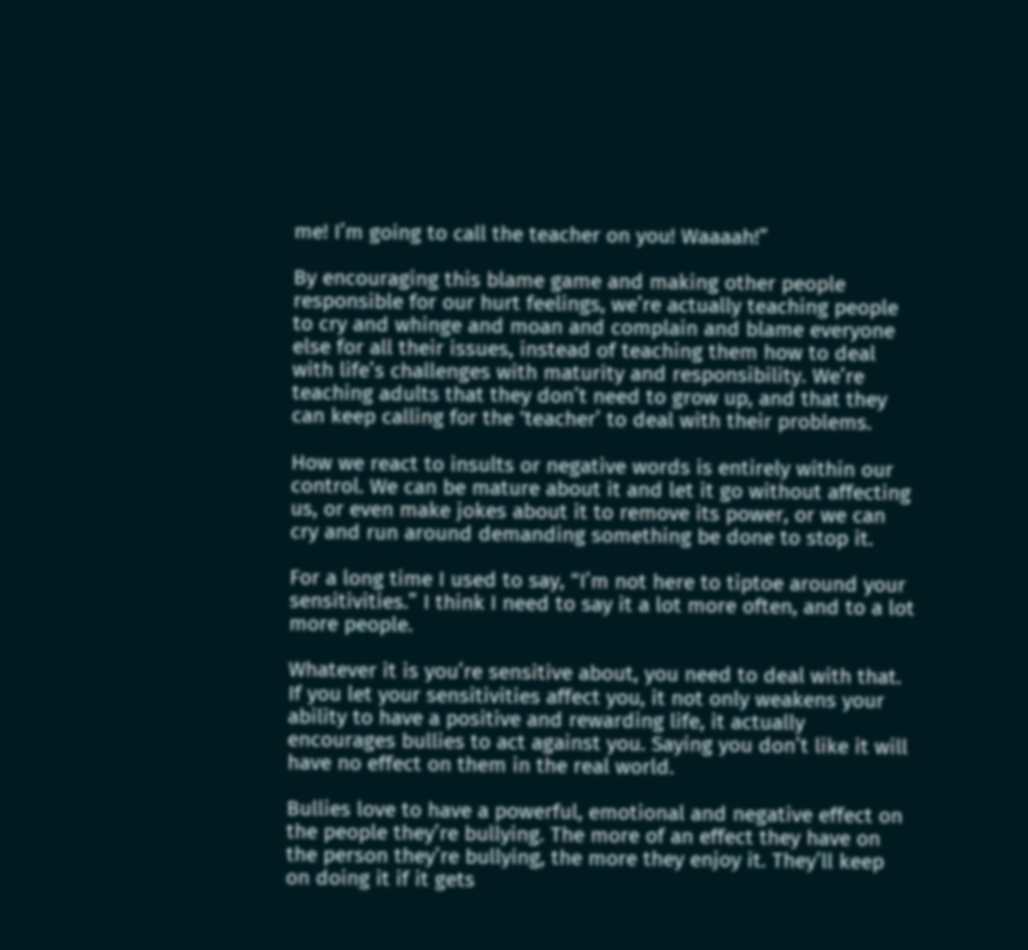me! I’m going to call the teacher on you! Waaaah!”

By encouraging this blame game and making other people responsible for our hurt feelings, we’re actually teaching people to cry and whinge and moan and complain and blame everyone else for all their issues, instead of teaching them how to deal with life’s challenges with maturity and responsibility. We’re teaching adults that they don’t need to grow up, and that they can keep calling for the ‘teacher’ to deal with their problems.

How we react to insults or negative words is entirely within our control. We can be mature about it and let it go without affecting us, or even make jokes about it to remove its power, or we can cry and run around demanding something be done to stop it.

For a long time I used to say, “I’m not here to tiptoe around your sensitivities.” I think I need to say it a lot more often, and to a lot more people.

Whatever it is you’re sensitive about, you need to deal with that. If you let your sensitivities affect you, it not only weakens your ability to have a positive and rewarding life, it actually encourages bullies to act against you. Saying you don’t like it will have no effect on them in the real world.

Bullies love to have a powerful, emotional and negative effect on the people they’re bullying. The more of an effect they have on the person they’re bullying, the more they enjoy it. They’ll keep on doing it if it gets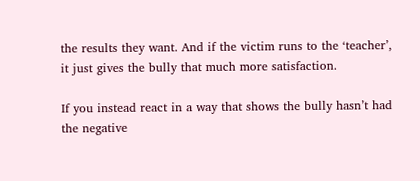the results they want. And if the victim runs to the ‘teacher’, it just gives the bully that much more satisfaction.

If you instead react in a way that shows the bully hasn’t had the negative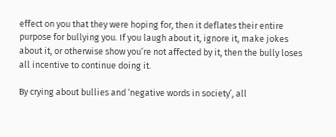effect on you that they were hoping for, then it deflates their entire purpose for bullying you. If you laugh about it, ignore it, make jokes about it, or otherwise show you’re not affected by it, then the bully loses all incentive to continue doing it.

By crying about bullies and ‘negative words in society’, all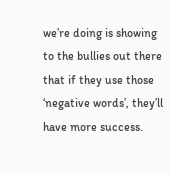we’re doing is showing to the bullies out there that if they use those ‘negative words’, they’ll have more success.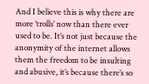And I believe this is why there are more ‘trolls’ now than there ever used to be. It’s not just because the anonymity of the internet allows them the freedom to be insulting and abusive, it’s because there’s so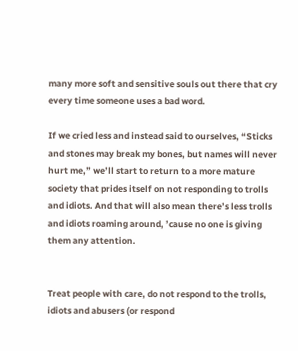many more soft and sensitive souls out there that cry every time someone uses a bad word.

If we cried less and instead said to ourselves, “Sticks and stones may break my bones, but names will never hurt me,” we’ll start to return to a more mature society that prides itself on not responding to trolls and idiots. And that will also mean there’s less trolls and idiots roaming around, ’cause no one is giving them any attention.


Treat people with care, do not respond to the trolls, idiots and abusers (or respond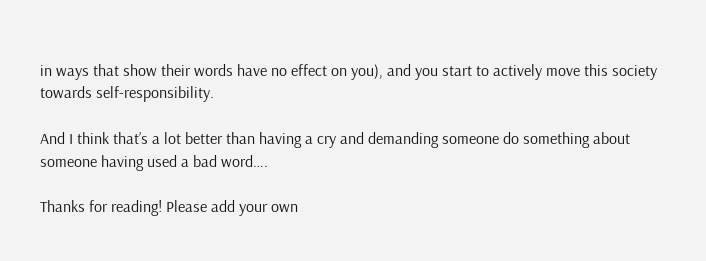in ways that show their words have no effect on you), and you start to actively move this society towards self-responsibility.

And I think that’s a lot better than having a cry and demanding someone do something about someone having used a bad word….

Thanks for reading! Please add your own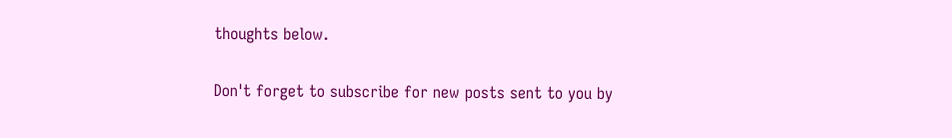thoughts below.

Don't forget to subscribe for new posts sent to you by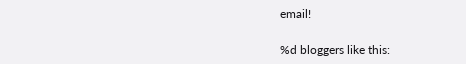email!

%d bloggers like this: